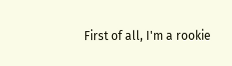First of all, I'm a rookie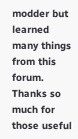modder but learned many things from this forum. Thanks so much for those useful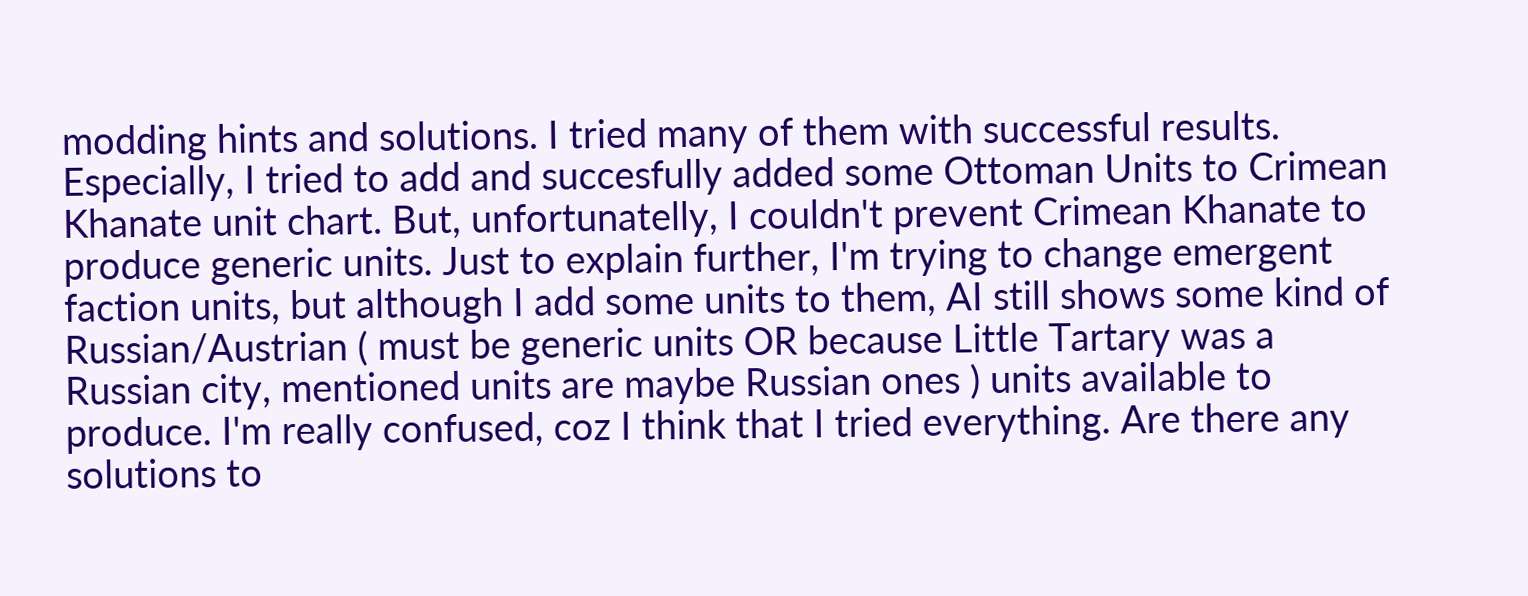modding hints and solutions. I tried many of them with successful results. Especially, I tried to add and succesfully added some Ottoman Units to Crimean Khanate unit chart. But, unfortunatelly, I couldn't prevent Crimean Khanate to produce generic units. Just to explain further, I'm trying to change emergent faction units, but although I add some units to them, AI still shows some kind of Russian/Austrian ( must be generic units OR because Little Tartary was a Russian city, mentioned units are maybe Russian ones ) units available to produce. I'm really confused, coz I think that I tried everything. Are there any solutions to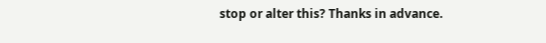stop or alter this? Thanks in advance.